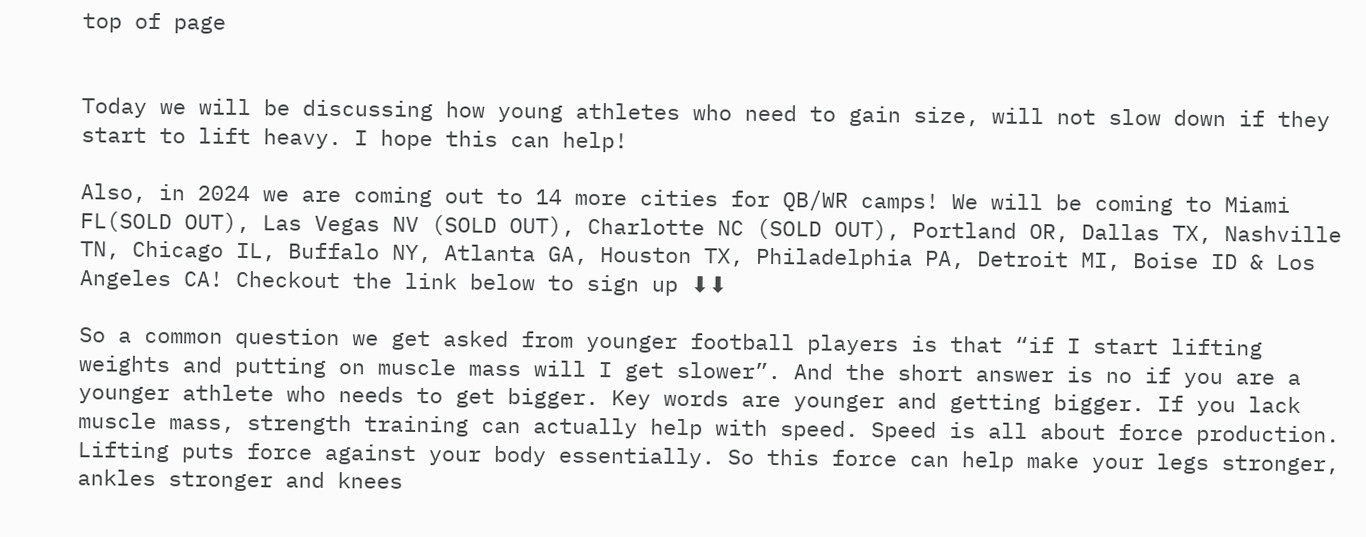top of page


Today we will be discussing how young athletes who need to gain size, will not slow down if they start to lift heavy. I hope this can help!

Also, in 2024 we are coming out to 14 more cities for QB/WR camps! We will be coming to Miami FL(SOLD OUT), Las Vegas NV (SOLD OUT), Charlotte NC (SOLD OUT), Portland OR, Dallas TX, Nashville TN, Chicago IL, Buffalo NY, Atlanta GA, Houston TX, Philadelphia PA, Detroit MI, Boise ID & Los Angeles CA! Checkout the link below to sign up ⬇⬇

So a common question we get asked from younger football players is that “if I start lifting weights and putting on muscle mass will I get slower”. And the short answer is no if you are a younger athlete who needs to get bigger. Key words are younger and getting bigger. If you lack muscle mass, strength training can actually help with speed. Speed is all about force production. Lifting puts force against your body essentially. So this force can help make your legs stronger, ankles stronger and knees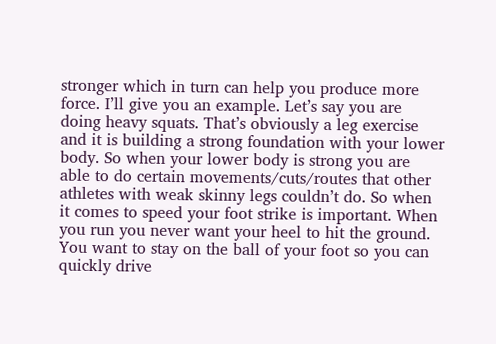stronger which in turn can help you produce more force. I’ll give you an example. Let’s say you are doing heavy squats. That’s obviously a leg exercise and it is building a strong foundation with your lower body. So when your lower body is strong you are able to do certain movements/cuts/routes that other athletes with weak skinny legs couldn’t do. So when it comes to speed your foot strike is important. When you run you never want your heel to hit the ground. You want to stay on the ball of your foot so you can quickly drive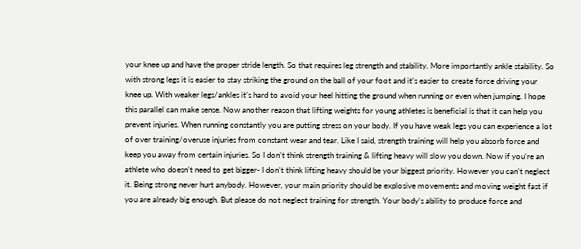your knee up and have the proper stride length. So that requires leg strength and stability. More importantly ankle stability. So with strong legs it is easier to stay striking the ground on the ball of your foot and it’s easier to create force driving your knee up. With weaker legs/ankles it’s hard to avoid your heel hitting the ground when running or even when jumping. I hope this parallel can make sense. Now another reason that lifting weights for young athletes is beneficial is that it can help you prevent injuries. When running constantly you are putting stress on your body. If you have weak legs you can experience a lot of over training/overuse injuries from constant wear and tear. Like I said, strength training will help you absorb force and keep you away from certain injuries. So I don’t think strength training & lifting heavy will slow you down. Now if you’re an athlete who doesn’t need to get bigger- I don’t think lifting heavy should be your biggest priority. However you can’t neglect it. Being strong never hurt anybody. However, your main priority should be explosive movements and moving weight fast if you are already big enough. But please do not neglect training for strength. Your body’s ability to produce force and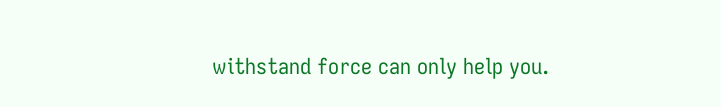withstand force can only help you.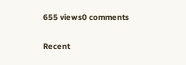655 views0 comments

Recent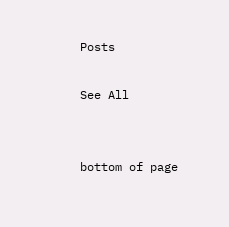Posts

See All


bottom of page